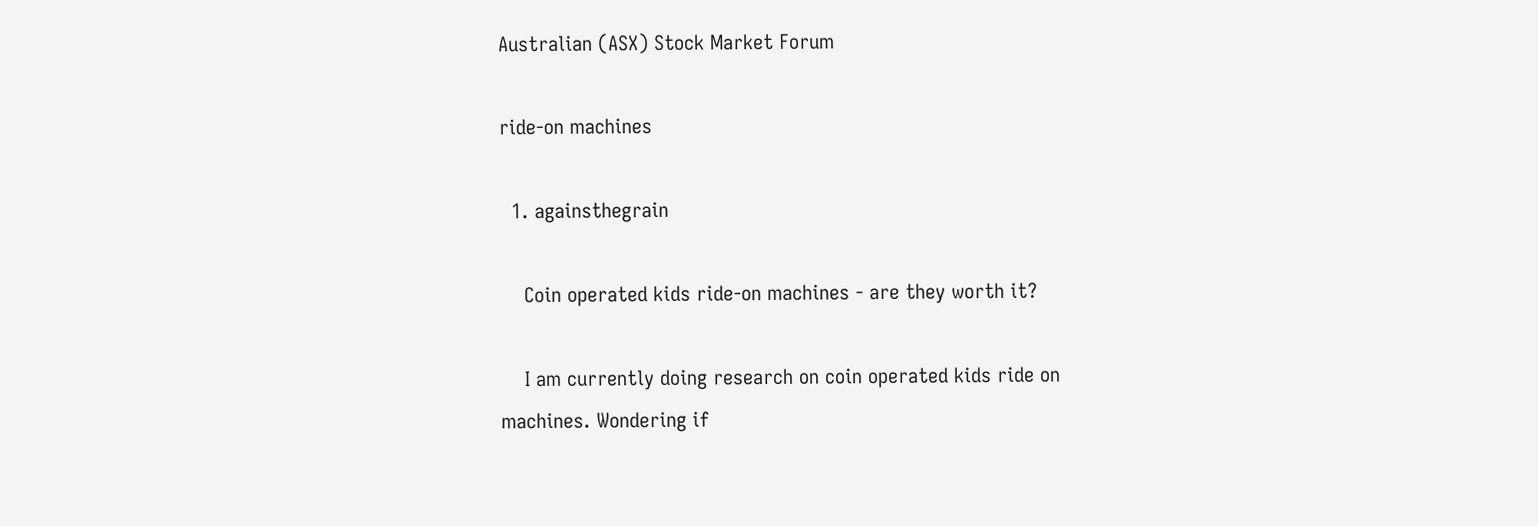Australian (ASX) Stock Market Forum

ride-on machines

  1. againsthegrain

    Coin operated kids ride-on machines - are they worth it?

    I am currently doing research on coin operated kids ride on machines. Wondering if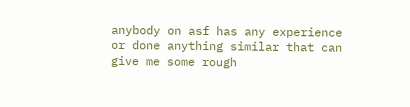anybody on asf has any experience or done anything similar that can give me some rough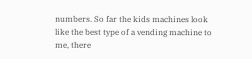numbers. So far the kids machines look like the best type of a vending machine to me, there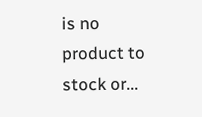is no product to stock or...